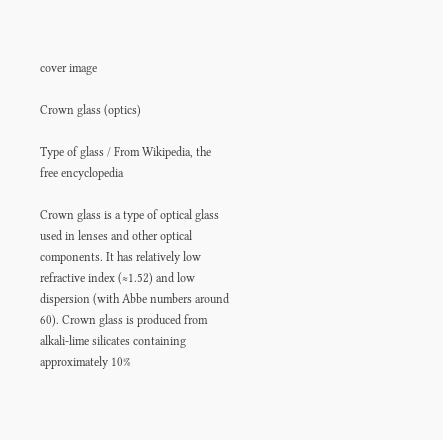cover image

Crown glass (optics)

Type of glass / From Wikipedia, the free encyclopedia

Crown glass is a type of optical glass used in lenses and other optical components. It has relatively low refractive index (≈1.52) and low dispersion (with Abbe numbers around 60). Crown glass is produced from alkali-lime silicates containing approximately 10%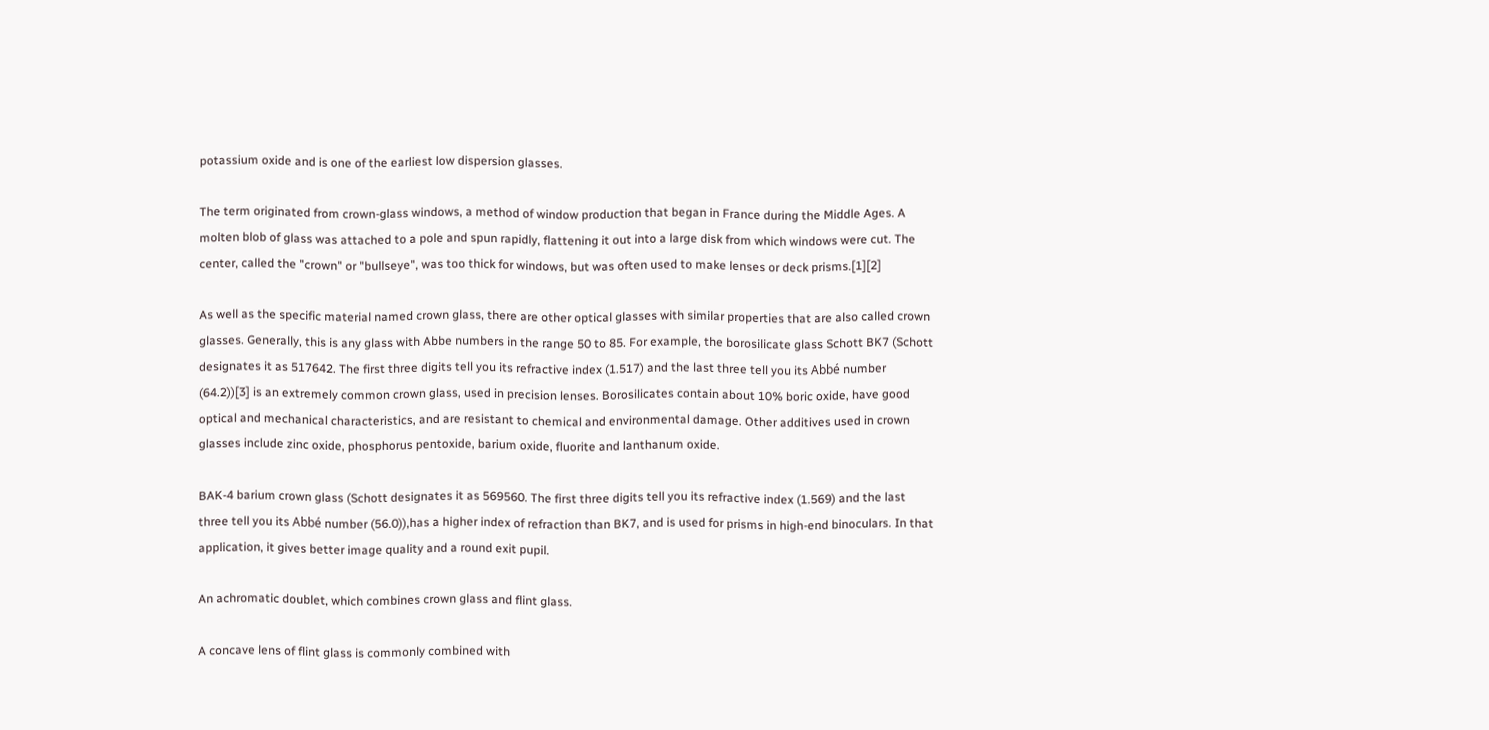potassium oxide and is one of the earliest low dispersion glasses.

The term originated from crown-glass windows, a method of window production that began in France during the Middle Ages. A molten blob of glass was attached to a pole and spun rapidly, flattening it out into a large disk from which windows were cut. The center, called the "crown" or "bullseye", was too thick for windows, but was often used to make lenses or deck prisms.[1][2]

As well as the specific material named crown glass, there are other optical glasses with similar properties that are also called crown glasses. Generally, this is any glass with Abbe numbers in the range 50 to 85. For example, the borosilicate glass Schott BK7 (Schott designates it as 517642. The first three digits tell you its refractive index (1.517) and the last three tell you its Abbé number (64.2))[3] is an extremely common crown glass, used in precision lenses. Borosilicates contain about 10% boric oxide, have good optical and mechanical characteristics, and are resistant to chemical and environmental damage. Other additives used in crown glasses include zinc oxide, phosphorus pentoxide, barium oxide, fluorite and lanthanum oxide.

BAK-4 barium crown glass (Schott designates it as 569560. The first three digits tell you its refractive index (1.569) and the last three tell you its Abbé number (56.0)),has a higher index of refraction than BK7, and is used for prisms in high-end binoculars. In that application, it gives better image quality and a round exit pupil.

An achromatic doublet, which combines crown glass and flint glass.

A concave lens of flint glass is commonly combined with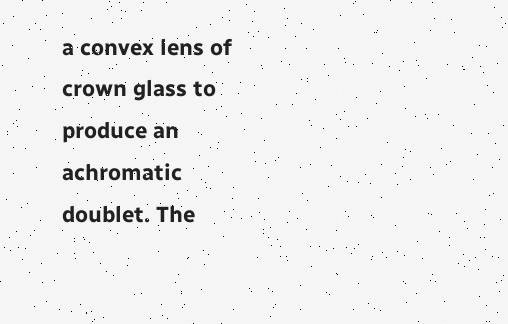a convex lens of crown glass to produce an achromatic doublet. The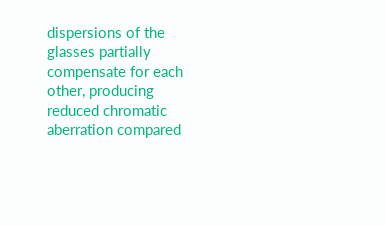dispersions of the glasses partially compensate for each other, producing reduced chromatic aberration compared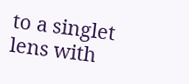to a singlet lens with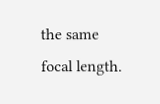the same focal length.